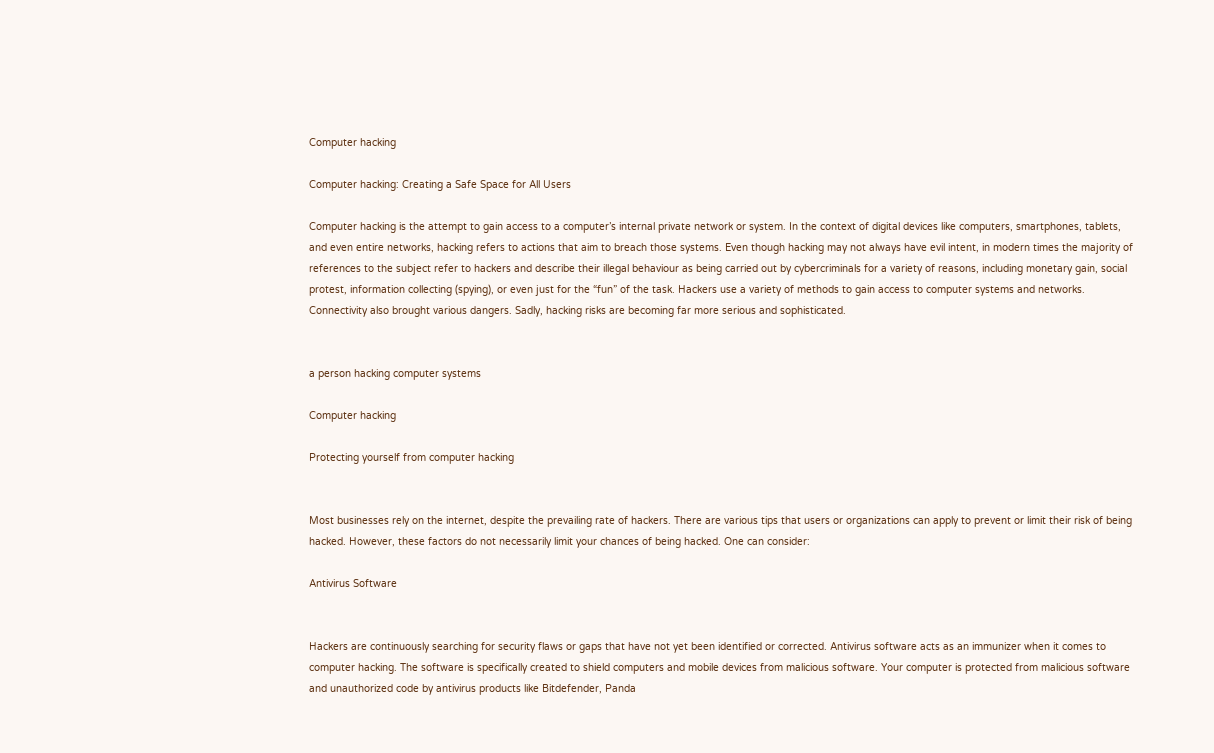Computer hacking

Computer hacking: Creating a Safe Space for All Users

Computer hacking is the attempt to gain access to a computer’s internal private network or system. In the context of digital devices like computers, smartphones, tablets, and even entire networks, hacking refers to actions that aim to breach those systems. Even though hacking may not always have evil intent, in modern times the majority of references to the subject refer to hackers and describe their illegal behaviour as being carried out by cybercriminals for a variety of reasons, including monetary gain, social protest, information collecting (spying), or even just for the “fun” of the task. Hackers use a variety of methods to gain access to computer systems and networks. Connectivity also brought various dangers. Sadly, hacking risks are becoming far more serious and sophisticated.


a person hacking computer systems

Computer hacking

Protecting yourself from computer hacking


Most businesses rely on the internet, despite the prevailing rate of hackers. There are various tips that users or organizations can apply to prevent or limit their risk of being hacked. However, these factors do not necessarily limit your chances of being hacked. One can consider:

Antivirus Software


Hackers are continuously searching for security flaws or gaps that have not yet been identified or corrected. Antivirus software acts as an immunizer when it comes to computer hacking. The software is specifically created to shield computers and mobile devices from malicious software. Your computer is protected from malicious software and unauthorized code by antivirus products like Bitdefender, Panda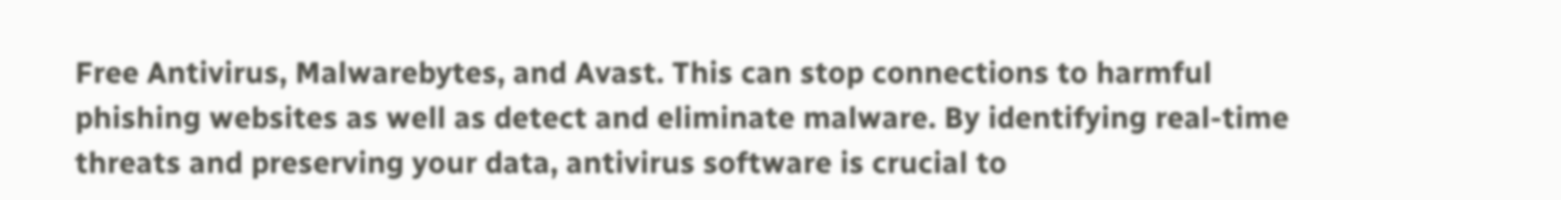Free Antivirus, Malwarebytes, and Avast. This can stop connections to harmful phishing websites as well as detect and eliminate malware. By identifying real-time threats and preserving your data, antivirus software is crucial to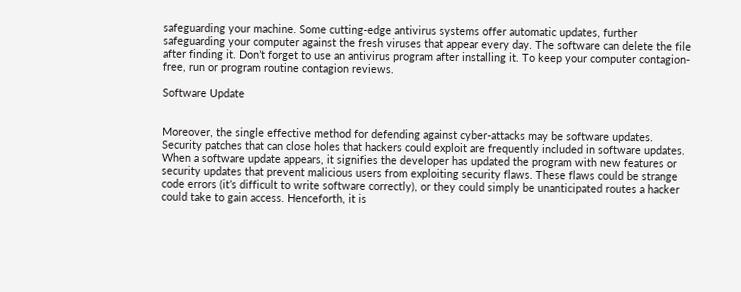safeguarding your machine. Some cutting-edge antivirus systems offer automatic updates, further safeguarding your computer against the fresh viruses that appear every day. The software can delete the file after finding it. Don’t forget to use an antivirus program after installing it. To keep your computer contagion-free, run or program routine contagion reviews.

Software Update


Moreover, the single effective method for defending against cyber-attacks may be software updates. Security patches that can close holes that hackers could exploit are frequently included in software updates. When a software update appears, it signifies the developer has updated the program with new features or security updates that prevent malicious users from exploiting security flaws. These flaws could be strange code errors (it’s difficult to write software correctly), or they could simply be unanticipated routes a hacker could take to gain access. Henceforth, it is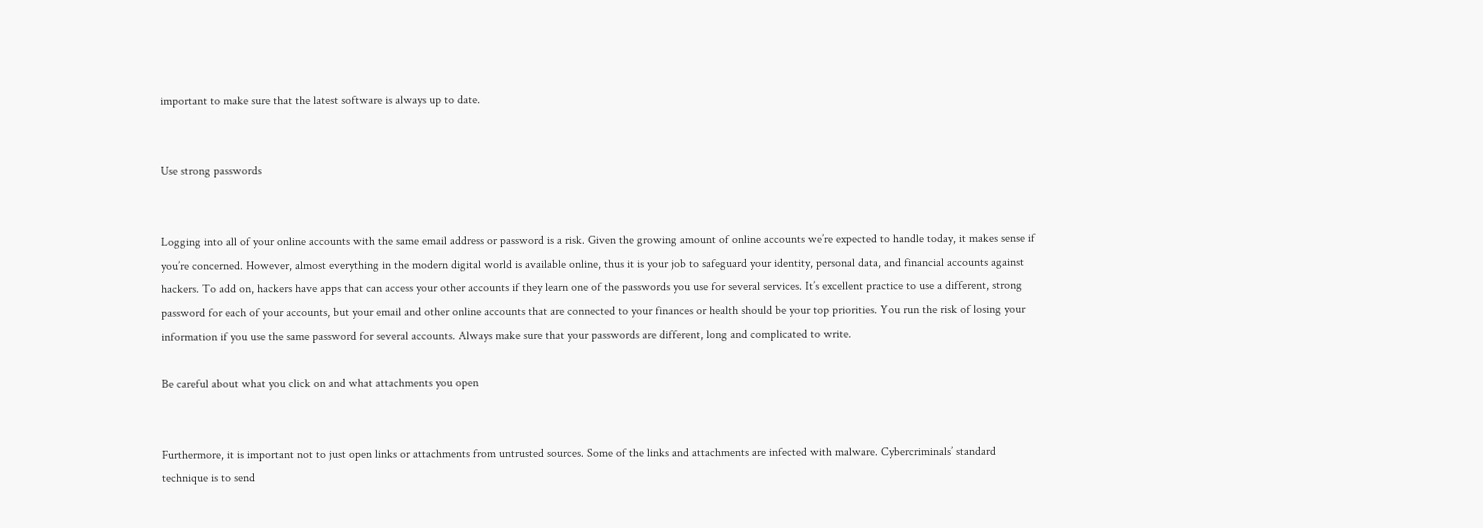important to make sure that the latest software is always up to date.


Use strong passwords


Logging into all of your online accounts with the same email address or password is a risk. Given the growing amount of online accounts we’re expected to handle today, it makes sense if you’re concerned. However, almost everything in the modern digital world is available online, thus it is your job to safeguard your identity, personal data, and financial accounts against hackers. To add on, hackers have apps that can access your other accounts if they learn one of the passwords you use for several services. It’s excellent practice to use a different, strong password for each of your accounts, but your email and other online accounts that are connected to your finances or health should be your top priorities. You run the risk of losing your information if you use the same password for several accounts. Always make sure that your passwords are different, long and complicated to write.

Be careful about what you click on and what attachments you open


Furthermore, it is important not to just open links or attachments from untrusted sources. Some of the links and attachments are infected with malware. Cybercriminals’ standard technique is to send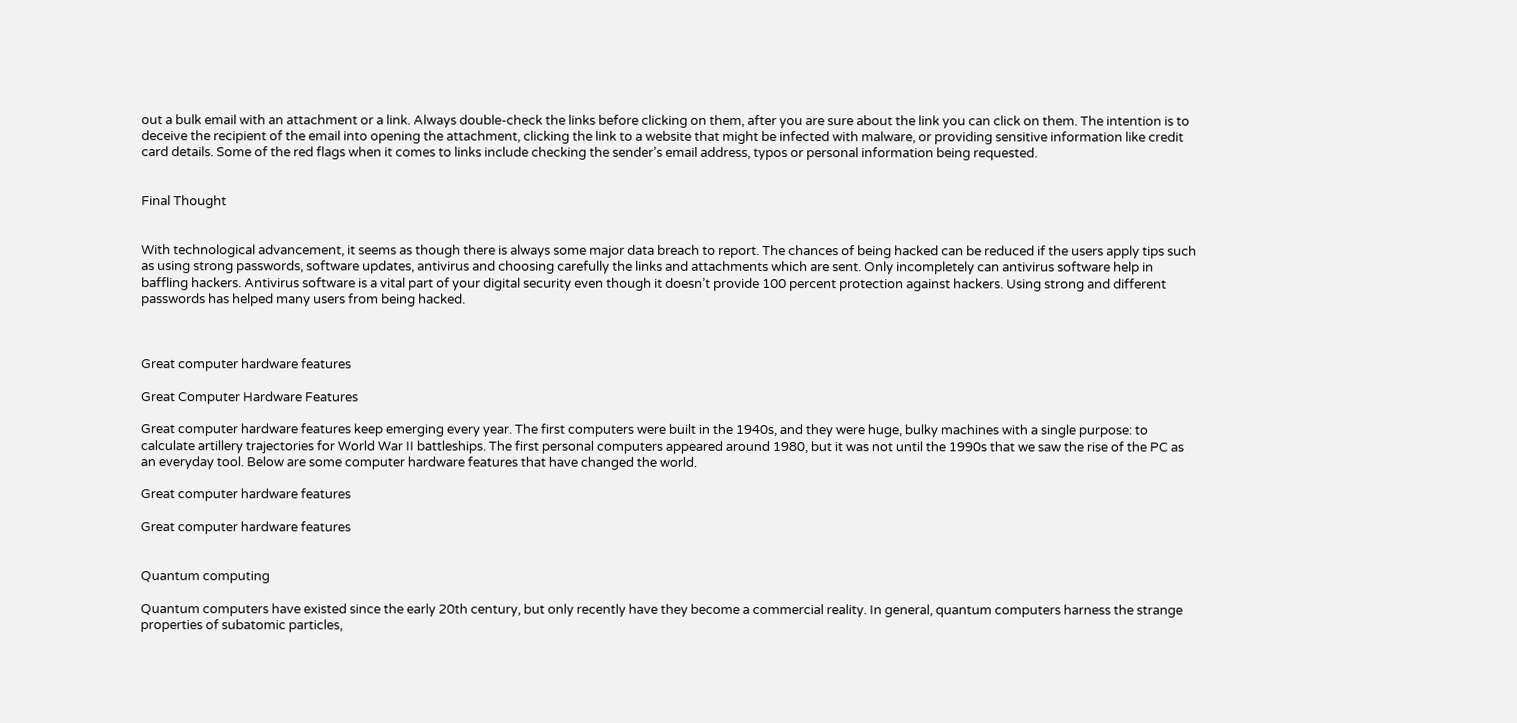out a bulk email with an attachment or a link. Always double-check the links before clicking on them, after you are sure about the link you can click on them. The intention is to deceive the recipient of the email into opening the attachment, clicking the link to a website that might be infected with malware, or providing sensitive information like credit card details. Some of the red flags when it comes to links include checking the sender’s email address, typos or personal information being requested.


Final Thought


With technological advancement, it seems as though there is always some major data breach to report. The chances of being hacked can be reduced if the users apply tips such as using strong passwords, software updates, antivirus and choosing carefully the links and attachments which are sent. Only incompletely can antivirus software help in baffling hackers. Antivirus software is a vital part of your digital security even though it doesn’t provide 100 percent protection against hackers. Using strong and different passwords has helped many users from being hacked.



Great computer hardware features

Great Computer Hardware Features

Great computer hardware features keep emerging every year. The first computers were built in the 1940s, and they were huge, bulky machines with a single purpose: to calculate artillery trajectories for World War II battleships. The first personal computers appeared around 1980, but it was not until the 1990s that we saw the rise of the PC as an everyday tool. Below are some computer hardware features that have changed the world.

Great computer hardware features

Great computer hardware features


Quantum computing

Quantum computers have existed since the early 20th century, but only recently have they become a commercial reality. In general, quantum computers harness the strange properties of subatomic particles,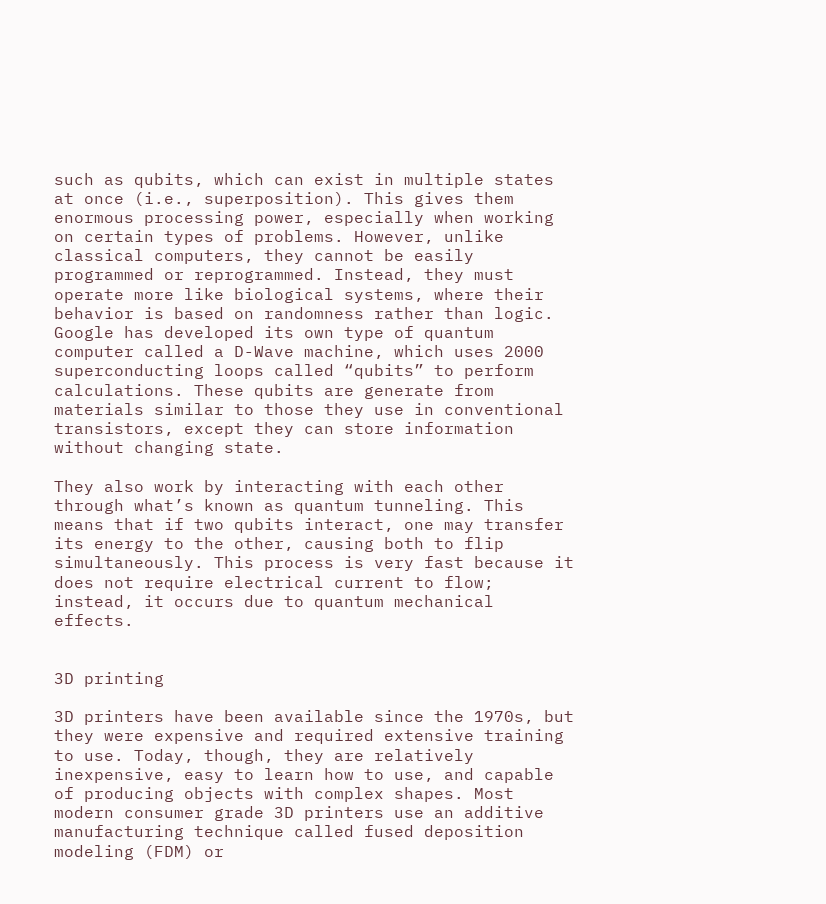such as qubits, which can exist in multiple states at once (i.e., superposition). This gives them enormous processing power, especially when working on certain types of problems. However, unlike classical computers, they cannot be easily programmed or reprogrammed. Instead, they must operate more like biological systems, where their behavior is based on randomness rather than logic. Google has developed its own type of quantum computer called a D-Wave machine, which uses 2000 superconducting loops called “qubits” to perform calculations. These qubits are generate from materials similar to those they use in conventional transistors, except they can store information without changing state.

They also work by interacting with each other through what’s known as quantum tunneling. This means that if two qubits interact, one may transfer its energy to the other, causing both to flip simultaneously. This process is very fast because it does not require electrical current to flow; instead, it occurs due to quantum mechanical effects.


3D printing

3D printers have been available since the 1970s, but they were expensive and required extensive training to use. Today, though, they are relatively inexpensive, easy to learn how to use, and capable of producing objects with complex shapes. Most modern consumer grade 3D printers use an additive manufacturing technique called fused deposition modeling (FDM) or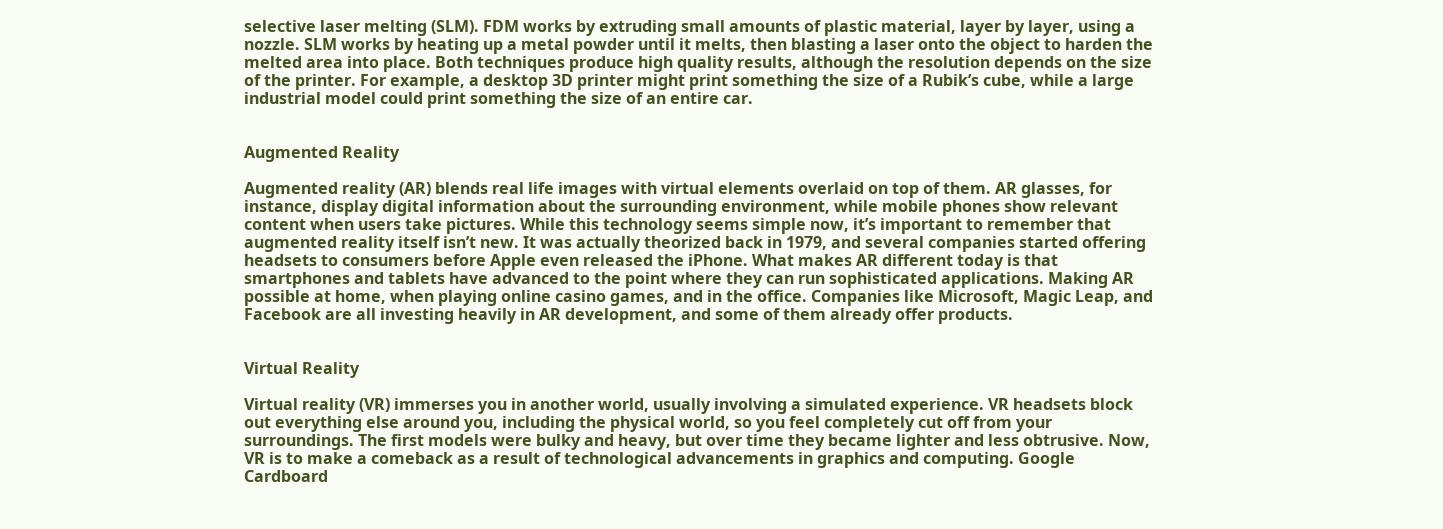selective laser melting (SLM). FDM works by extruding small amounts of plastic material, layer by layer, using a nozzle. SLM works by heating up a metal powder until it melts, then blasting a laser onto the object to harden the melted area into place. Both techniques produce high quality results, although the resolution depends on the size of the printer. For example, a desktop 3D printer might print something the size of a Rubik’s cube, while a large industrial model could print something the size of an entire car.


Augmented Reality

Augmented reality (AR) blends real life images with virtual elements overlaid on top of them. AR glasses, for instance, display digital information about the surrounding environment, while mobile phones show relevant content when users take pictures. While this technology seems simple now, it’s important to remember that augmented reality itself isn’t new. It was actually theorized back in 1979, and several companies started offering headsets to consumers before Apple even released the iPhone. What makes AR different today is that smartphones and tablets have advanced to the point where they can run sophisticated applications. Making AR possible at home, when playing online casino games, and in the office. Companies like Microsoft, Magic Leap, and Facebook are all investing heavily in AR development, and some of them already offer products.


Virtual Reality

Virtual reality (VR) immerses you in another world, usually involving a simulated experience. VR headsets block out everything else around you, including the physical world, so you feel completely cut off from your surroundings. The first models were bulky and heavy, but over time they became lighter and less obtrusive. Now, VR is to make a comeback as a result of technological advancements in graphics and computing. Google Cardboard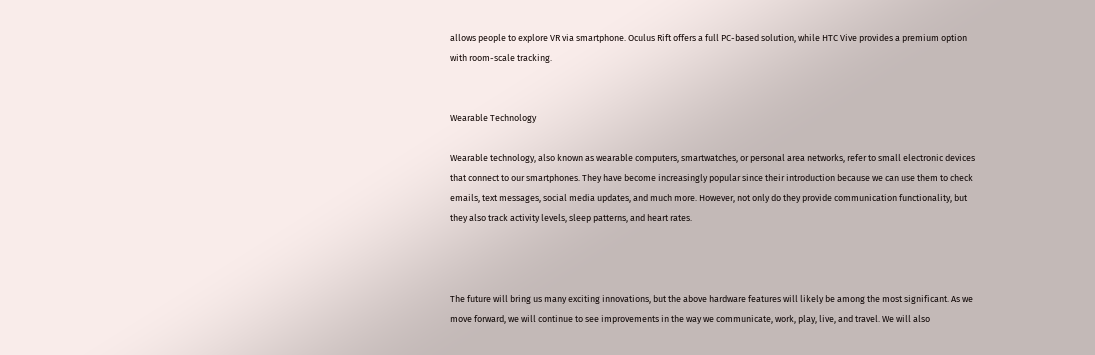allows people to explore VR via smartphone. Oculus Rift offers a full PC-based solution, while HTC Vive provides a premium option with room-scale tracking.


Wearable Technology

Wearable technology, also known as wearable computers, smartwatches, or personal area networks, refer to small electronic devices that connect to our smartphones. They have become increasingly popular since their introduction because we can use them to check emails, text messages, social media updates, and much more. However, not only do they provide communication functionality, but they also track activity levels, sleep patterns, and heart rates.



The future will bring us many exciting innovations, but the above hardware features will likely be among the most significant. As we move forward, we will continue to see improvements in the way we communicate, work, play, live, and travel. We will also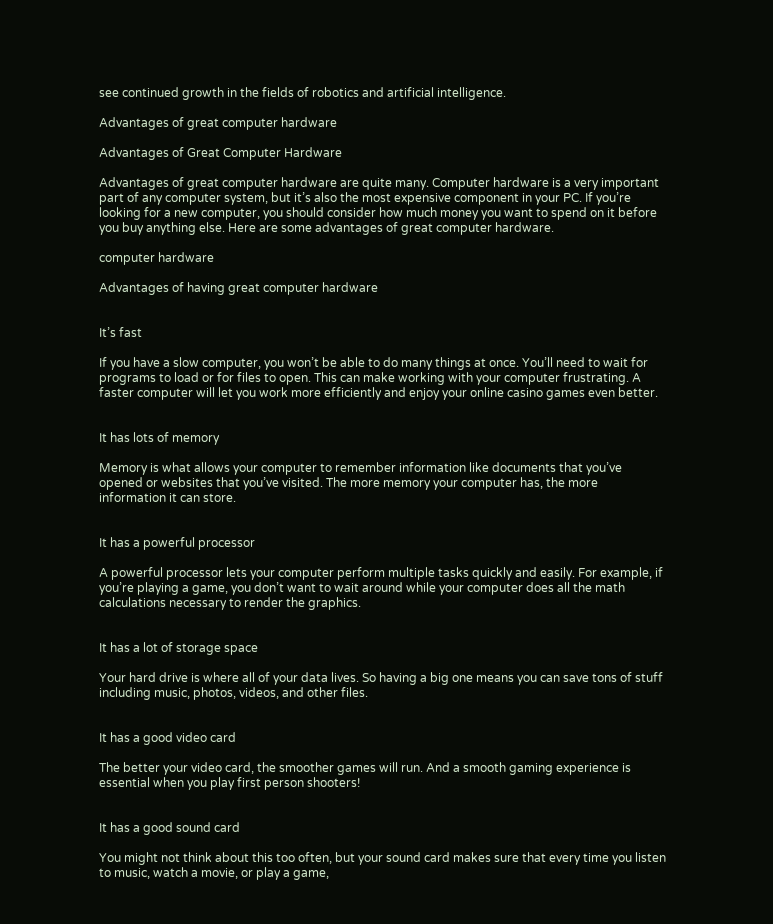see continued growth in the fields of robotics and artificial intelligence.

Advantages of great computer hardware

Advantages of Great Computer Hardware

Advantages of great computer hardware are quite many. Computer hardware is a very important part of any computer system, but it’s also the most expensive component in your PC. If you’re looking for a new computer, you should consider how much money you want to spend on it before you buy anything else. Here are some advantages of great computer hardware.

computer hardware

Advantages of having great computer hardware


It’s fast

If you have a slow computer, you won’t be able to do many things at once. You’ll need to wait for programs to load or for files to open. This can make working with your computer frustrating. A faster computer will let you work more efficiently and enjoy your online casino games even better.


It has lots of memory

Memory is what allows your computer to remember information like documents that you’ve opened or websites that you’ve visited. The more memory your computer has, the more information it can store.


It has a powerful processor

A powerful processor lets your computer perform multiple tasks quickly and easily. For example, if you’re playing a game, you don’t want to wait around while your computer does all the math calculations necessary to render the graphics.


It has a lot of storage space

Your hard drive is where all of your data lives. So having a big one means you can save tons of stuff including music, photos, videos, and other files.


It has a good video card

The better your video card, the smoother games will run. And a smooth gaming experience is essential when you play first person shooters!


It has a good sound card

You might not think about this too often, but your sound card makes sure that every time you listen to music, watch a movie, or play a game,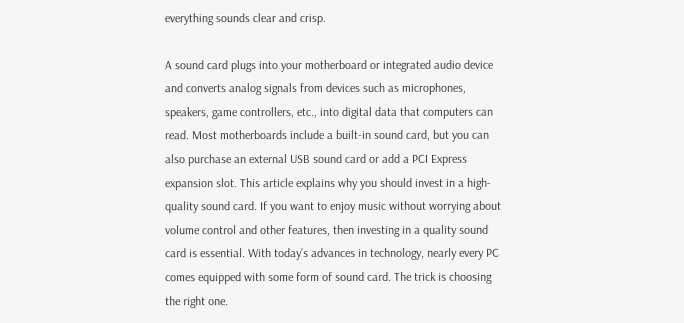everything sounds clear and crisp.

A sound card plugs into your motherboard or integrated audio device and converts analog signals from devices such as microphones, speakers, game controllers, etc., into digital data that computers can read. Most motherboards include a built-in sound card, but you can also purchase an external USB sound card or add a PCI Express expansion slot. This article explains why you should invest in a high-quality sound card. If you want to enjoy music without worrying about volume control and other features, then investing in a quality sound card is essential. With today’s advances in technology, nearly every PC comes equipped with some form of sound card. The trick is choosing the right one.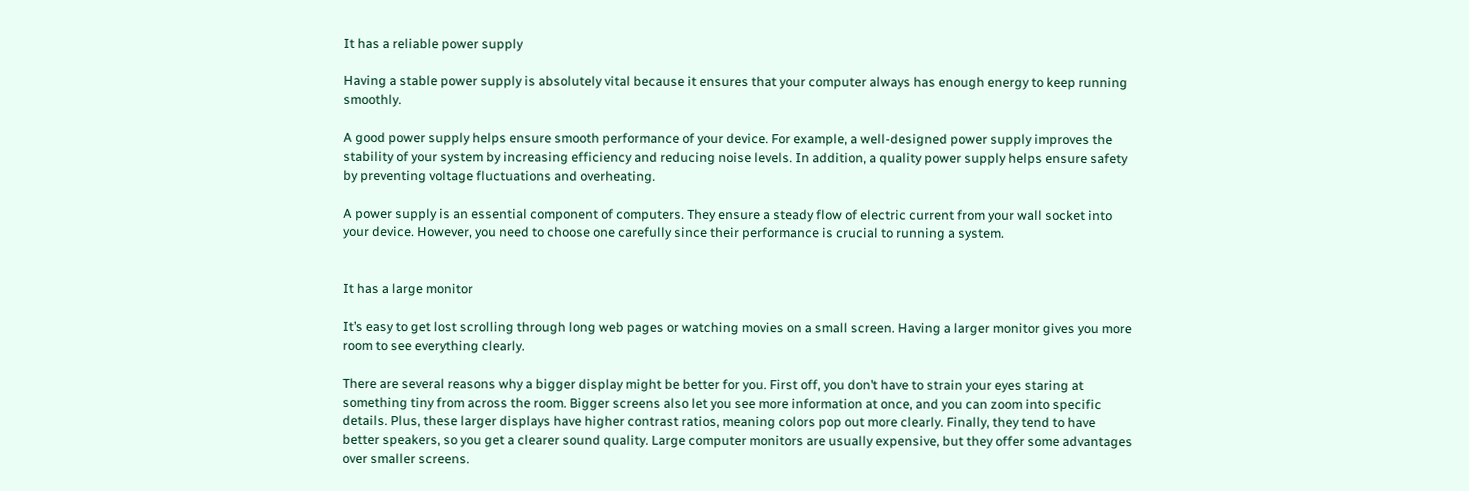It has a reliable power supply

Having a stable power supply is absolutely vital because it ensures that your computer always has enough energy to keep running smoothly.

A good power supply helps ensure smooth performance of your device. For example, a well-designed power supply improves the stability of your system by increasing efficiency and reducing noise levels. In addition, a quality power supply helps ensure safety by preventing voltage fluctuations and overheating.

A power supply is an essential component of computers. They ensure a steady flow of electric current from your wall socket into your device. However, you need to choose one carefully since their performance is crucial to running a system.


It has a large monitor

It’s easy to get lost scrolling through long web pages or watching movies on a small screen. Having a larger monitor gives you more room to see everything clearly.

There are several reasons why a bigger display might be better for you. First off, you don’t have to strain your eyes staring at something tiny from across the room. Bigger screens also let you see more information at once, and you can zoom into specific details. Plus, these larger displays have higher contrast ratios, meaning colors pop out more clearly. Finally, they tend to have better speakers, so you get a clearer sound quality. Large computer monitors are usually expensive, but they offer some advantages over smaller screens.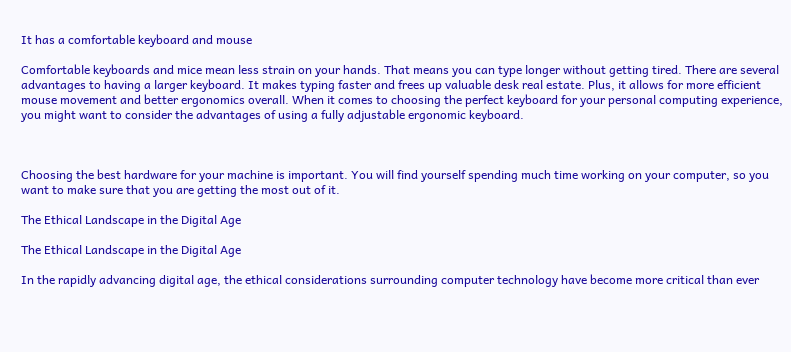It has a comfortable keyboard and mouse

Comfortable keyboards and mice mean less strain on your hands. That means you can type longer without getting tired. There are several advantages to having a larger keyboard. It makes typing faster and frees up valuable desk real estate. Plus, it allows for more efficient mouse movement and better ergonomics overall. When it comes to choosing the perfect keyboard for your personal computing experience, you might want to consider the advantages of using a fully adjustable ergonomic keyboard.



Choosing the best hardware for your machine is important. You will find yourself spending much time working on your computer, so you want to make sure that you are getting the most out of it.

The Ethical Landscape in the Digital Age

The Ethical Landscape in the Digital Age

In the rapidly advancing digital age, the ethical considerations surrounding computer technology have become more critical than ever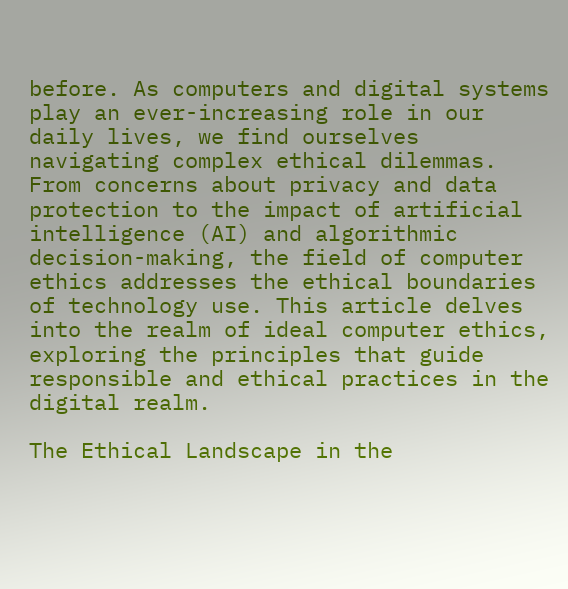before. As computers and digital systems play an ever-increasing role in our daily lives, we find ourselves navigating complex ethical dilemmas. From concerns about privacy and data protection to the impact of artificial intelligence (AI) and algorithmic decision-making, the field of computer ethics addresses the ethical boundaries of technology use. This article delves into the realm of ideal computer ethics, exploring the principles that guide responsible and ethical practices in the digital realm.

The Ethical Landscape in the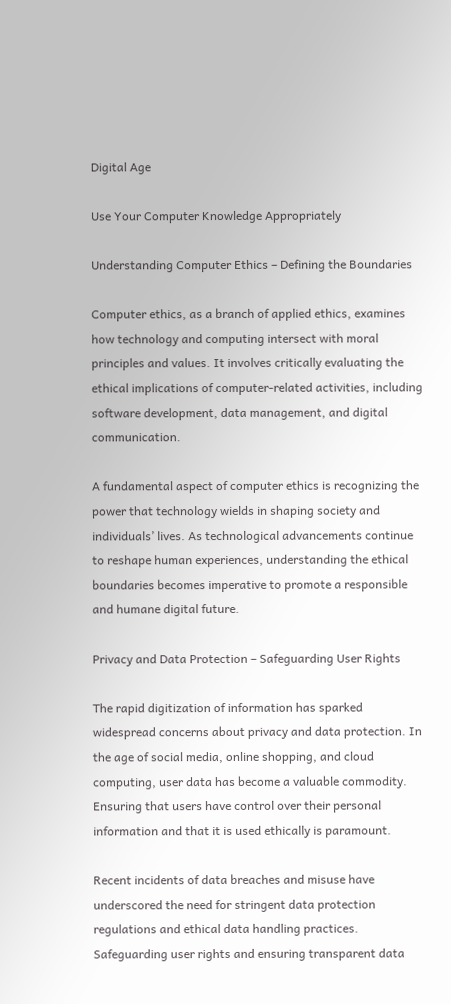Digital Age

Use Your Computer Knowledge Appropriately

Understanding Computer Ethics – Defining the Boundaries

Computer ethics, as a branch of applied ethics, examines how technology and computing intersect with moral principles and values. It involves critically evaluating the ethical implications of computer-related activities, including software development, data management, and digital communication.

A fundamental aspect of computer ethics is recognizing the power that technology wields in shaping society and individuals’ lives. As technological advancements continue to reshape human experiences, understanding the ethical boundaries becomes imperative to promote a responsible and humane digital future.

Privacy and Data Protection – Safeguarding User Rights

The rapid digitization of information has sparked widespread concerns about privacy and data protection. In the age of social media, online shopping, and cloud computing, user data has become a valuable commodity. Ensuring that users have control over their personal information and that it is used ethically is paramount.

Recent incidents of data breaches and misuse have underscored the need for stringent data protection regulations and ethical data handling practices. Safeguarding user rights and ensuring transparent data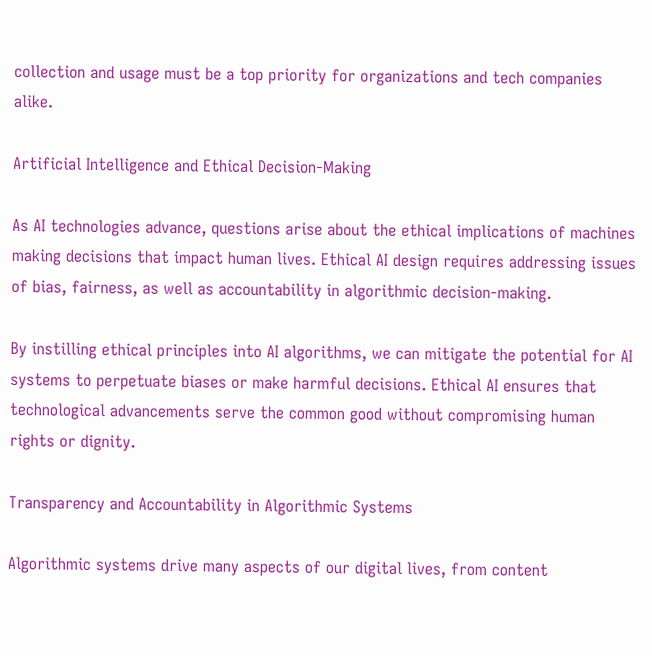collection and usage must be a top priority for organizations and tech companies alike.

Artificial Intelligence and Ethical Decision-Making

As AI technologies advance, questions arise about the ethical implications of machines making decisions that impact human lives. Ethical AI design requires addressing issues of bias, fairness, as well as accountability in algorithmic decision-making.

By instilling ethical principles into AI algorithms, we can mitigate the potential for AI systems to perpetuate biases or make harmful decisions. Ethical AI ensures that technological advancements serve the common good without compromising human rights or dignity.

Transparency and Accountability in Algorithmic Systems

Algorithmic systems drive many aspects of our digital lives, from content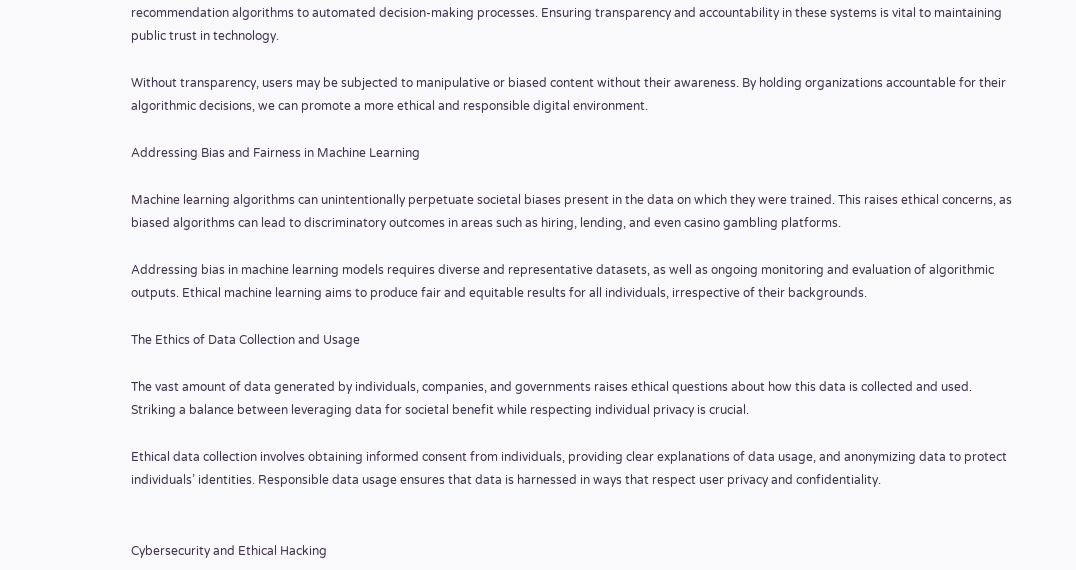recommendation algorithms to automated decision-making processes. Ensuring transparency and accountability in these systems is vital to maintaining public trust in technology.

Without transparency, users may be subjected to manipulative or biased content without their awareness. By holding organizations accountable for their algorithmic decisions, we can promote a more ethical and responsible digital environment.

Addressing Bias and Fairness in Machine Learning

Machine learning algorithms can unintentionally perpetuate societal biases present in the data on which they were trained. This raises ethical concerns, as biased algorithms can lead to discriminatory outcomes in areas such as hiring, lending, and even casino gambling platforms.

Addressing bias in machine learning models requires diverse and representative datasets, as well as ongoing monitoring and evaluation of algorithmic outputs. Ethical machine learning aims to produce fair and equitable results for all individuals, irrespective of their backgrounds.

The Ethics of Data Collection and Usage

The vast amount of data generated by individuals, companies, and governments raises ethical questions about how this data is collected and used. Striking a balance between leveraging data for societal benefit while respecting individual privacy is crucial.

Ethical data collection involves obtaining informed consent from individuals, providing clear explanations of data usage, and anonymizing data to protect individuals’ identities. Responsible data usage ensures that data is harnessed in ways that respect user privacy and confidentiality.


Cybersecurity and Ethical Hacking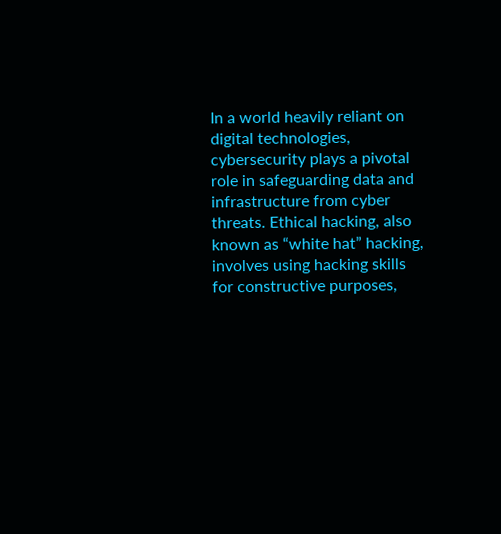In a world heavily reliant on digital technologies, cybersecurity plays a pivotal role in safeguarding data and infrastructure from cyber threats. Ethical hacking, also known as “white hat” hacking, involves using hacking skills for constructive purposes,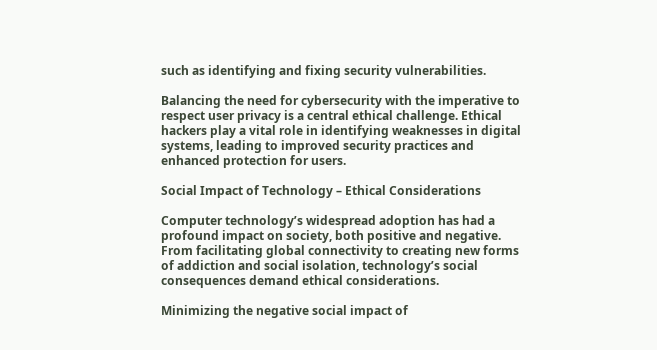such as identifying and fixing security vulnerabilities.

Balancing the need for cybersecurity with the imperative to respect user privacy is a central ethical challenge. Ethical hackers play a vital role in identifying weaknesses in digital systems, leading to improved security practices and enhanced protection for users.

Social Impact of Technology – Ethical Considerations

Computer technology’s widespread adoption has had a profound impact on society, both positive and negative. From facilitating global connectivity to creating new forms of addiction and social isolation, technology’s social consequences demand ethical considerations.

Minimizing the negative social impact of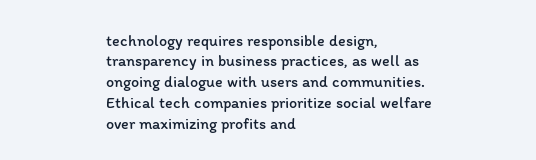technology requires responsible design, transparency in business practices, as well as ongoing dialogue with users and communities. Ethical tech companies prioritize social welfare over maximizing profits and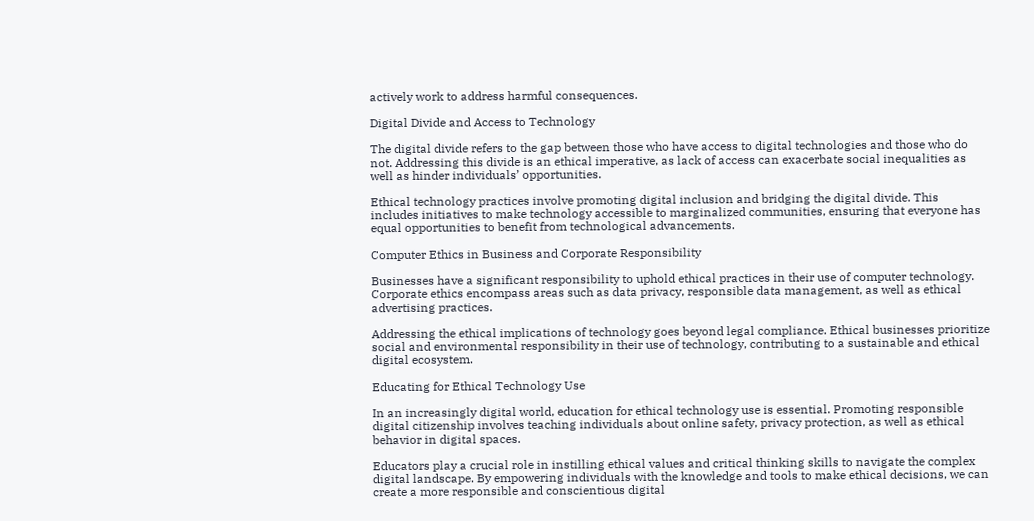actively work to address harmful consequences.

Digital Divide and Access to Technology

The digital divide refers to the gap between those who have access to digital technologies and those who do not. Addressing this divide is an ethical imperative, as lack of access can exacerbate social inequalities as well as hinder individuals’ opportunities.

Ethical technology practices involve promoting digital inclusion and bridging the digital divide. This includes initiatives to make technology accessible to marginalized communities, ensuring that everyone has equal opportunities to benefit from technological advancements.

Computer Ethics in Business and Corporate Responsibility

Businesses have a significant responsibility to uphold ethical practices in their use of computer technology. Corporate ethics encompass areas such as data privacy, responsible data management, as well as ethical advertising practices.

Addressing the ethical implications of technology goes beyond legal compliance. Ethical businesses prioritize social and environmental responsibility in their use of technology, contributing to a sustainable and ethical digital ecosystem.

Educating for Ethical Technology Use

In an increasingly digital world, education for ethical technology use is essential. Promoting responsible digital citizenship involves teaching individuals about online safety, privacy protection, as well as ethical behavior in digital spaces.

Educators play a crucial role in instilling ethical values and critical thinking skills to navigate the complex digital landscape. By empowering individuals with the knowledge and tools to make ethical decisions, we can create a more responsible and conscientious digital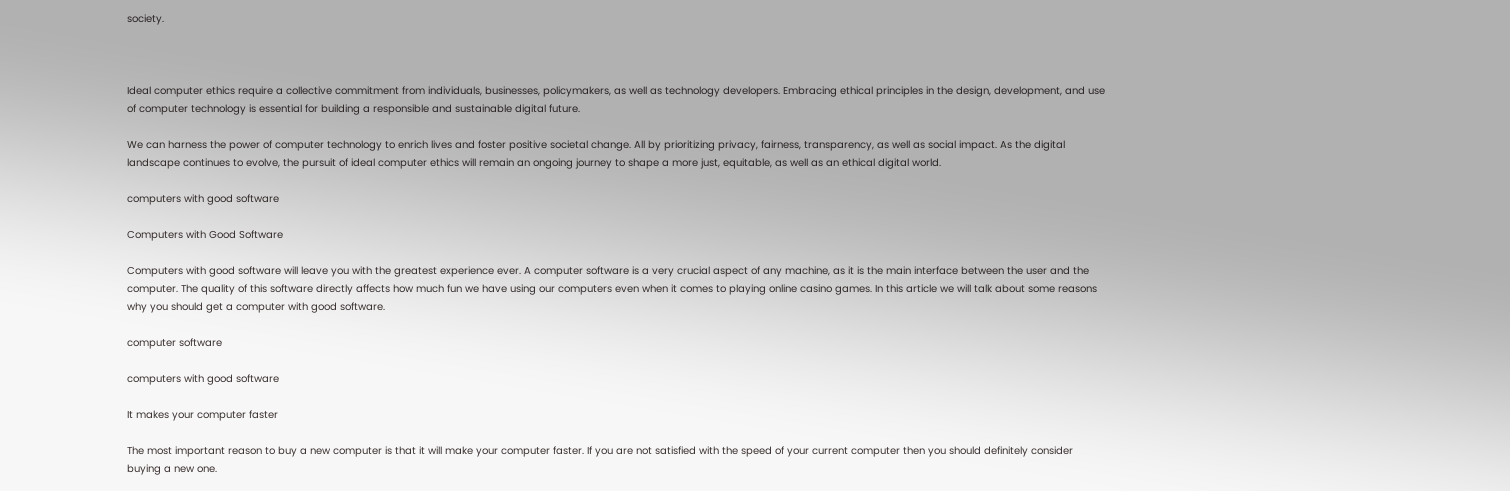society.



Ideal computer ethics require a collective commitment from individuals, businesses, policymakers, as well as technology developers. Embracing ethical principles in the design, development, and use of computer technology is essential for building a responsible and sustainable digital future.

We can harness the power of computer technology to enrich lives and foster positive societal change. All by prioritizing privacy, fairness, transparency, as well as social impact. As the digital landscape continues to evolve, the pursuit of ideal computer ethics will remain an ongoing journey to shape a more just, equitable, as well as an ethical digital world.

computers with good software

Computers with Good Software

Computers with good software will leave you with the greatest experience ever. A computer software is a very crucial aspect of any machine, as it is the main interface between the user and the computer. The quality of this software directly affects how much fun we have using our computers even when it comes to playing online casino games. In this article we will talk about some reasons why you should get a computer with good software.

computer software

computers with good software

It makes your computer faster

The most important reason to buy a new computer is that it will make your computer faster. If you are not satisfied with the speed of your current computer then you should definitely consider buying a new one.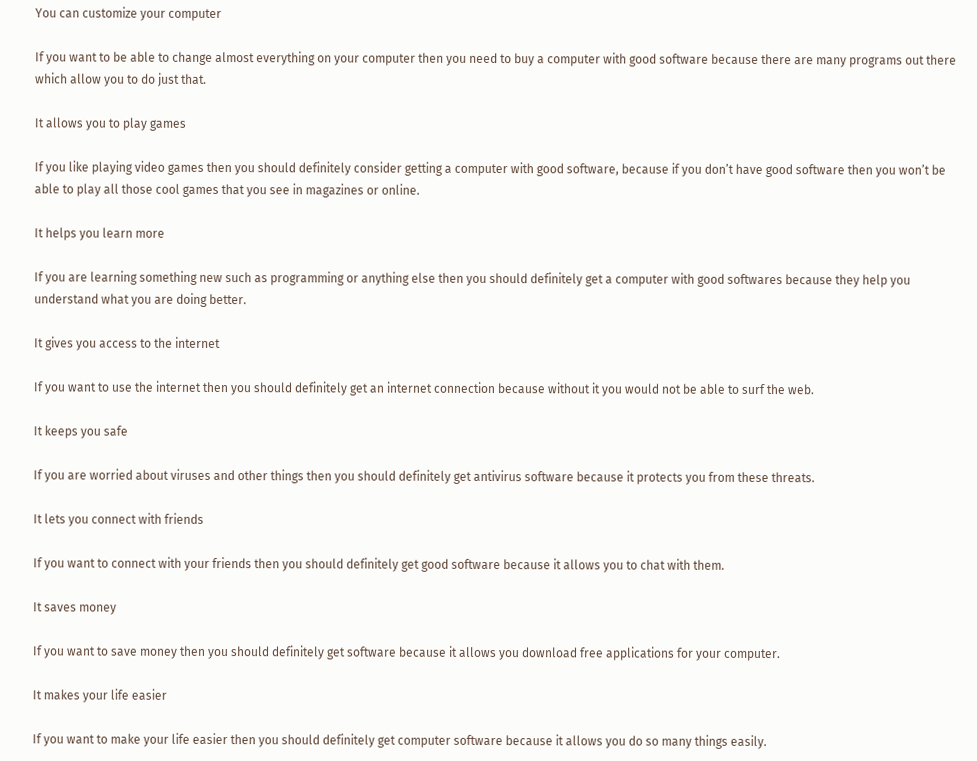You can customize your computer

If you want to be able to change almost everything on your computer then you need to buy a computer with good software because there are many programs out there which allow you to do just that.

It allows you to play games

If you like playing video games then you should definitely consider getting a computer with good software, because if you don’t have good software then you won’t be able to play all those cool games that you see in magazines or online.

It helps you learn more

If you are learning something new such as programming or anything else then you should definitely get a computer with good softwares because they help you understand what you are doing better.

It gives you access to the internet

If you want to use the internet then you should definitely get an internet connection because without it you would not be able to surf the web.

It keeps you safe

If you are worried about viruses and other things then you should definitely get antivirus software because it protects you from these threats.

It lets you connect with friends

If you want to connect with your friends then you should definitely get good software because it allows you to chat with them.

It saves money

If you want to save money then you should definitely get software because it allows you download free applications for your computer.

It makes your life easier

If you want to make your life easier then you should definitely get computer software because it allows you do so many things easily.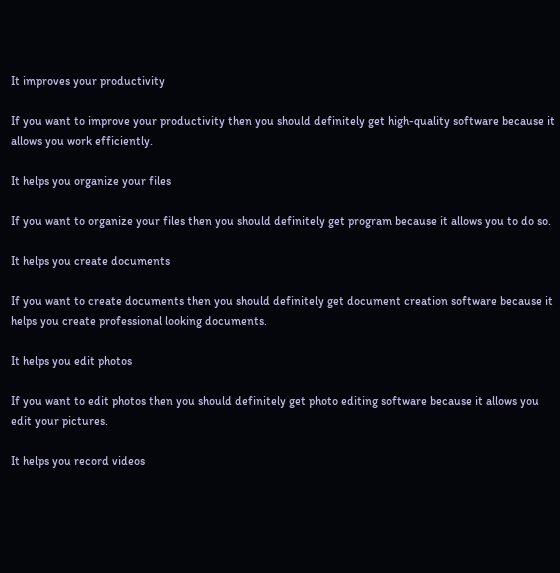It improves your productivity

If you want to improve your productivity then you should definitely get high-quality software because it allows you work efficiently.

It helps you organize your files

If you want to organize your files then you should definitely get program because it allows you to do so.

It helps you create documents

If you want to create documents then you should definitely get document creation software because it helps you create professional looking documents.

It helps you edit photos

If you want to edit photos then you should definitely get photo editing software because it allows you edit your pictures.

It helps you record videos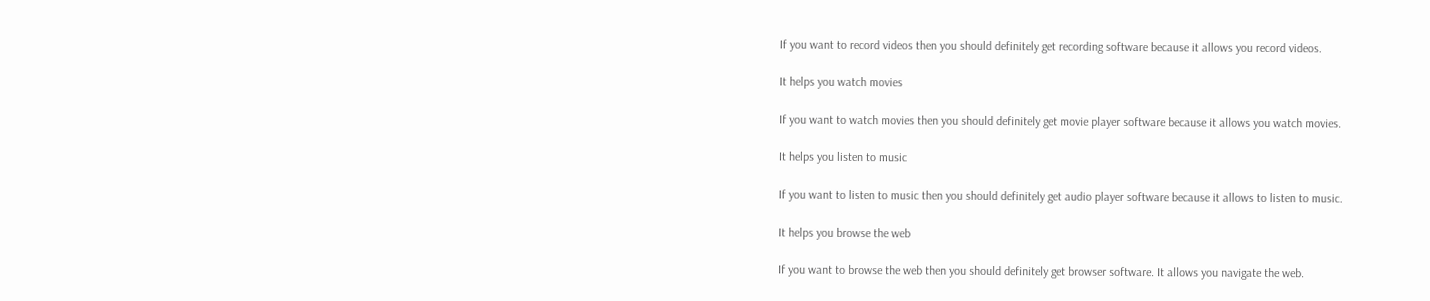If you want to record videos then you should definitely get recording software because it allows you record videos.

It helps you watch movies

If you want to watch movies then you should definitely get movie player software because it allows you watch movies.

It helps you listen to music

If you want to listen to music then you should definitely get audio player software because it allows to listen to music.

It helps you browse the web

If you want to browse the web then you should definitely get browser software. It allows you navigate the web.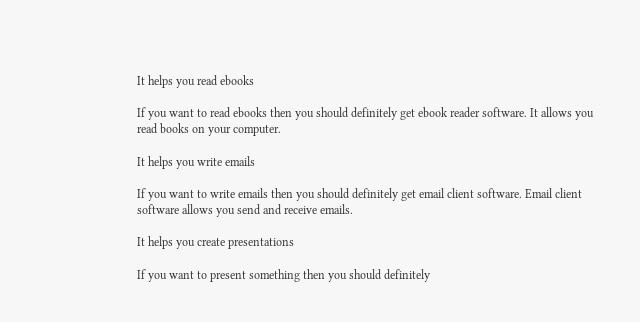It helps you read ebooks

If you want to read ebooks then you should definitely get ebook reader software. It allows you read books on your computer.

It helps you write emails

If you want to write emails then you should definitely get email client software. Email client software allows you send and receive emails.

It helps you create presentations

If you want to present something then you should definitely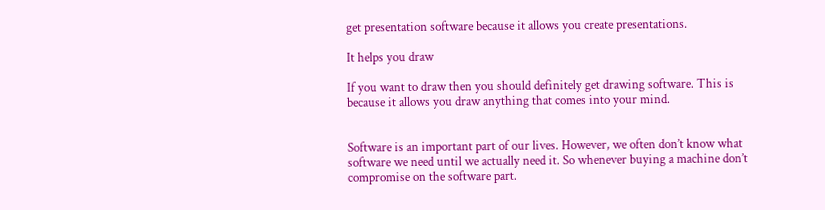get presentation software because it allows you create presentations.

It helps you draw

If you want to draw then you should definitely get drawing software. This is because it allows you draw anything that comes into your mind.


Software is an important part of our lives. However, we often don’t know what software we need until we actually need it. So whenever buying a machine don’t compromise on the software part.